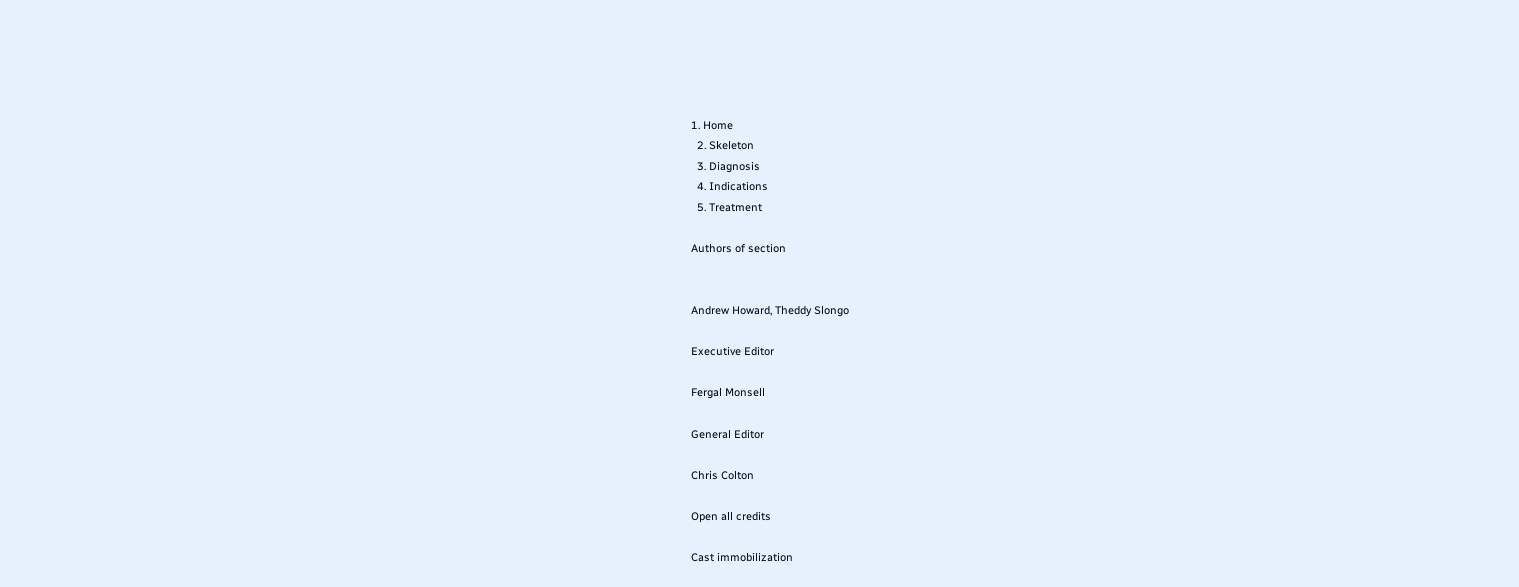1. Home
  2. Skeleton
  3. Diagnosis
  4. Indications
  5. Treatment

Authors of section


Andrew Howard, Theddy Slongo

Executive Editor

Fergal Monsell

General Editor

Chris Colton

Open all credits

Cast immobilization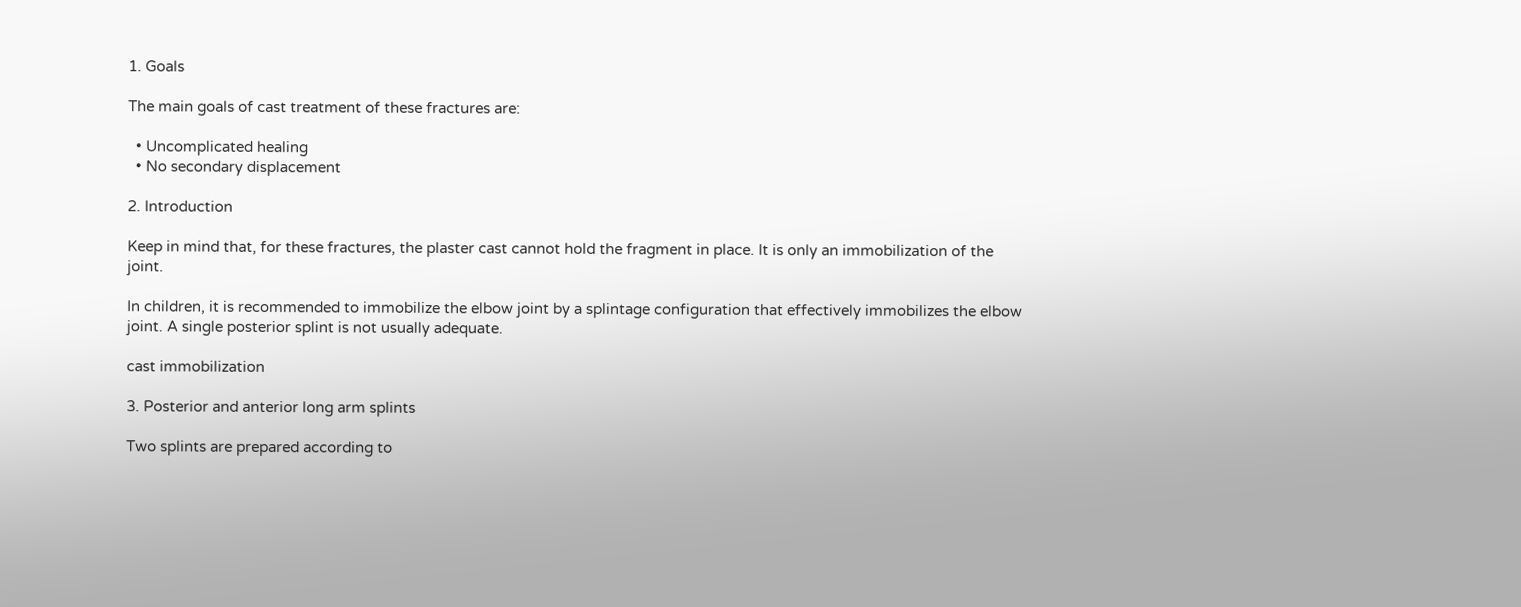1. Goals

The main goals of cast treatment of these fractures are:

  • Uncomplicated healing
  • No secondary displacement

2. Introduction

Keep in mind that, for these fractures, the plaster cast cannot hold the fragment in place. It is only an immobilization of the joint.

In children, it is recommended to immobilize the elbow joint by a splintage configuration that effectively immobilizes the elbow joint. A single posterior splint is not usually adequate.

cast immobilization

3. Posterior and anterior long arm splints

Two splints are prepared according to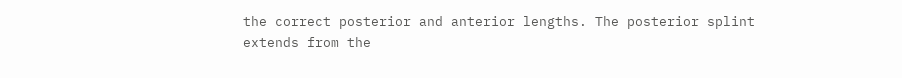the correct posterior and anterior lengths. The posterior splint extends from the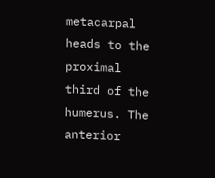metacarpal heads to the proximal third of the humerus. The anterior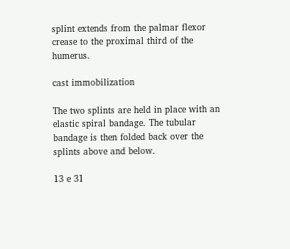splint extends from the palmar flexor crease to the proximal third of the humerus.

cast immobilization

The two splints are held in place with an elastic spiral bandage. The tubular bandage is then folded back over the splints above and below.

13 e 31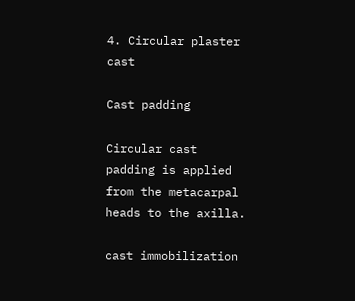4. Circular plaster cast

Cast padding

Circular cast padding is applied from the metacarpal heads to the axilla.

cast immobilization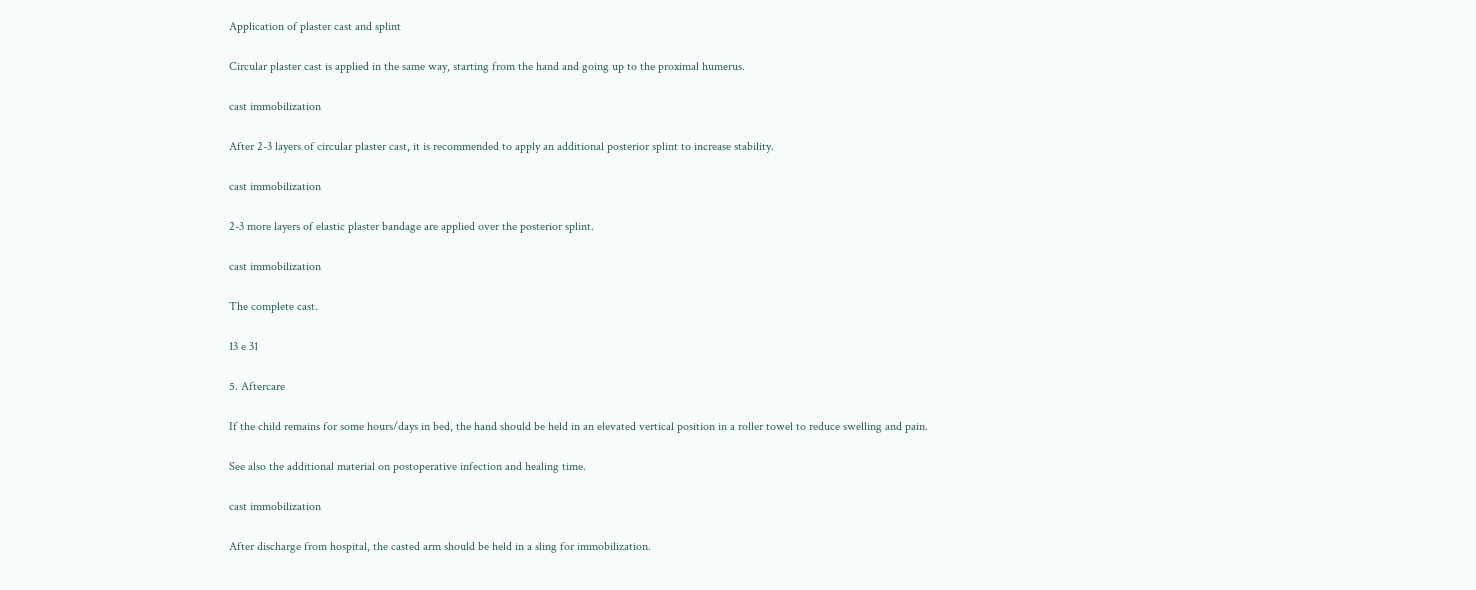Application of plaster cast and splint

Circular plaster cast is applied in the same way, starting from the hand and going up to the proximal humerus.

cast immobilization

After 2-3 layers of circular plaster cast, it is recommended to apply an additional posterior splint to increase stability.

cast immobilization

2-3 more layers of elastic plaster bandage are applied over the posterior splint.

cast immobilization

The complete cast.

13 e 31

5. Aftercare

If the child remains for some hours/days in bed, the hand should be held in an elevated vertical position in a roller towel to reduce swelling and pain.

See also the additional material on postoperative infection and healing time.

cast immobilization

After discharge from hospital, the casted arm should be held in a sling for immobilization.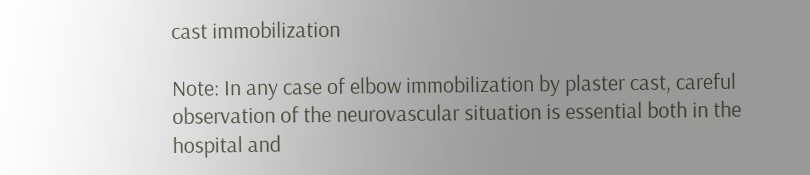cast immobilization

Note: In any case of elbow immobilization by plaster cast, careful observation of the neurovascular situation is essential both in the hospital and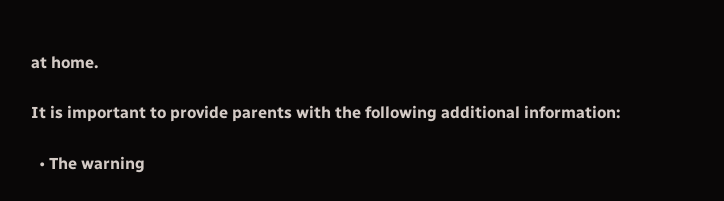at home.

It is important to provide parents with the following additional information:

  • The warning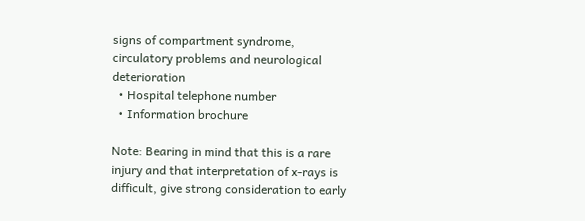signs of compartment syndrome, circulatory problems and neurological deterioration
  • Hospital telephone number
  • Information brochure

Note: Bearing in mind that this is a rare injury and that interpretation of x-rays is difficult, give strong consideration to early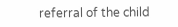referral of the child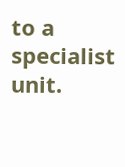to a specialist unit.